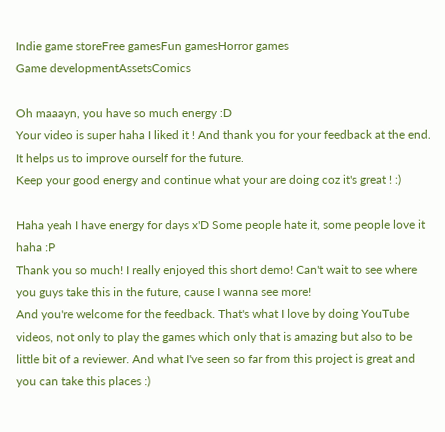Indie game storeFree gamesFun gamesHorror games
Game developmentAssetsComics

Oh maaayn, you have so much energy :D
Your video is super haha I liked it ! And thank you for your feedback at the end. It helps us to improve ourself for the future.
Keep your good energy and continue what your are doing coz it's great ! :)

Haha yeah I have energy for days x'D Some people hate it, some people love it haha :P
Thank you so much! I really enjoyed this short demo! Can't wait to see where you guys take this in the future, cause I wanna see more!
And you're welcome for the feedback. That's what I love by doing YouTube videos, not only to play the games which only that is amazing but also to be little bit of a reviewer. And what I've seen so far from this project is great and you can take this places :)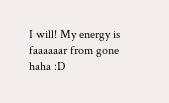I will! My energy is faaaaaar from gone haha :D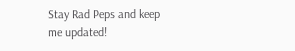Stay Rad Peps and keep me updated!